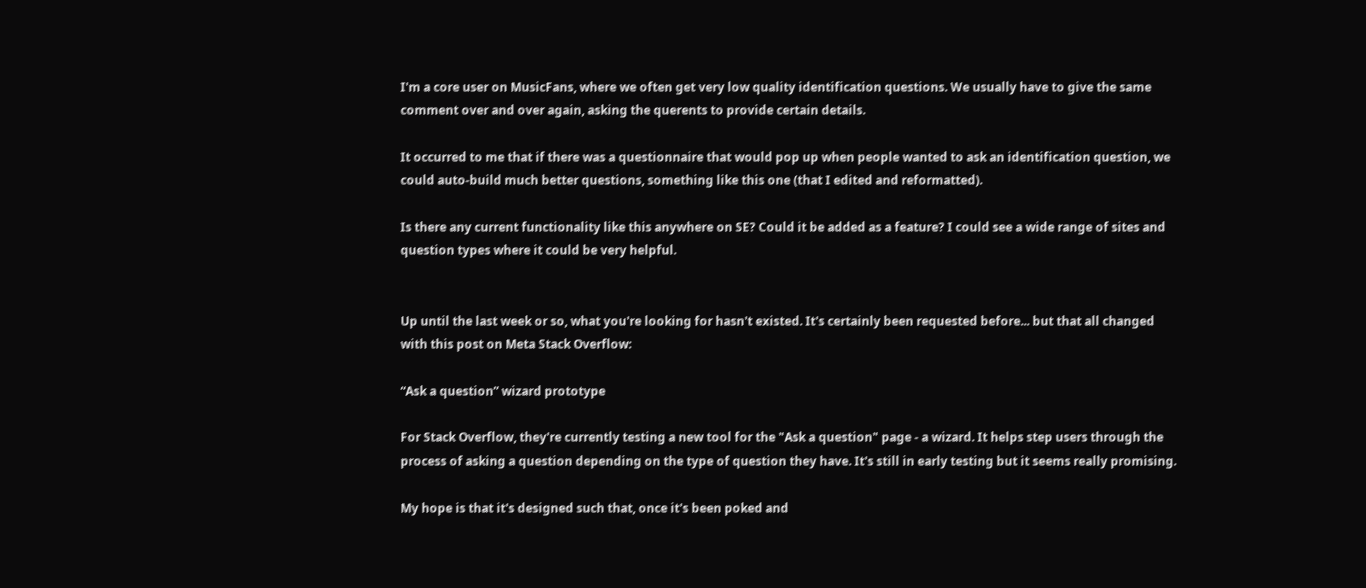I'm a core user on MusicFans, where we often get very low quality identification questions. We usually have to give the same comment over and over again, asking the querents to provide certain details.

It occurred to me that if there was a questionnaire that would pop up when people wanted to ask an identification question, we could auto-build much better questions, something like this one (that I edited and reformatted).

Is there any current functionality like this anywhere on SE? Could it be added as a feature? I could see a wide range of sites and question types where it could be very helpful.


Up until the last week or so, what you're looking for hasn't existed. It's certainly been requested before... but that all changed with this post on Meta Stack Overflow:

“Ask a question” wizard prototype

For Stack Overflow, they're currently testing a new tool for the "Ask a question" page - a wizard. It helps step users through the process of asking a question depending on the type of question they have. It's still in early testing but it seems really promising.

My hope is that it's designed such that, once it's been poked and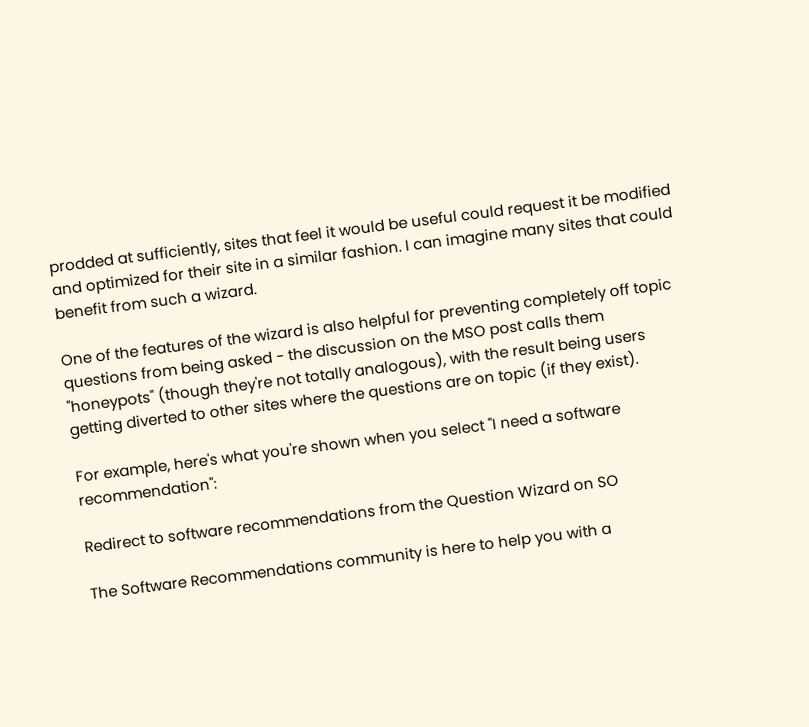prodded at sufficiently, sites that feel it would be useful could request it be modified and optimized for their site in a similar fashion. I can imagine many sites that could benefit from such a wizard.

One of the features of the wizard is also helpful for preventing completely off topic questions from being asked - the discussion on the MSO post calls them "honeypots" (though they're not totally analogous), with the result being users getting diverted to other sites where the questions are on topic (if they exist).

For example, here's what you're shown when you select "I need a software recommendation":

Redirect to software recommendations from the Question Wizard on SO

The Software Recommendations community is here to help you with a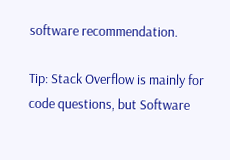software recommendation.

Tip: Stack Overflow is mainly for code questions, but Software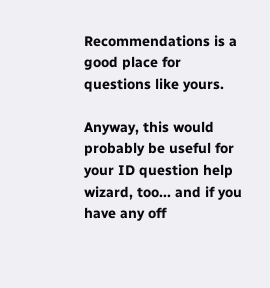Recommendations is a good place for questions like yours.

Anyway, this would probably be useful for your ID question help wizard, too... and if you have any off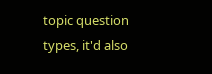topic question types, it'd also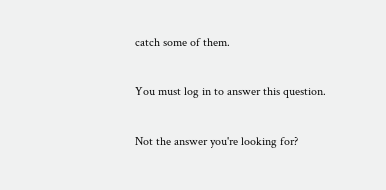catch some of them.

You must log in to answer this question.

Not the answer you're looking for?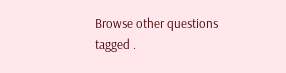Browse other questions tagged .